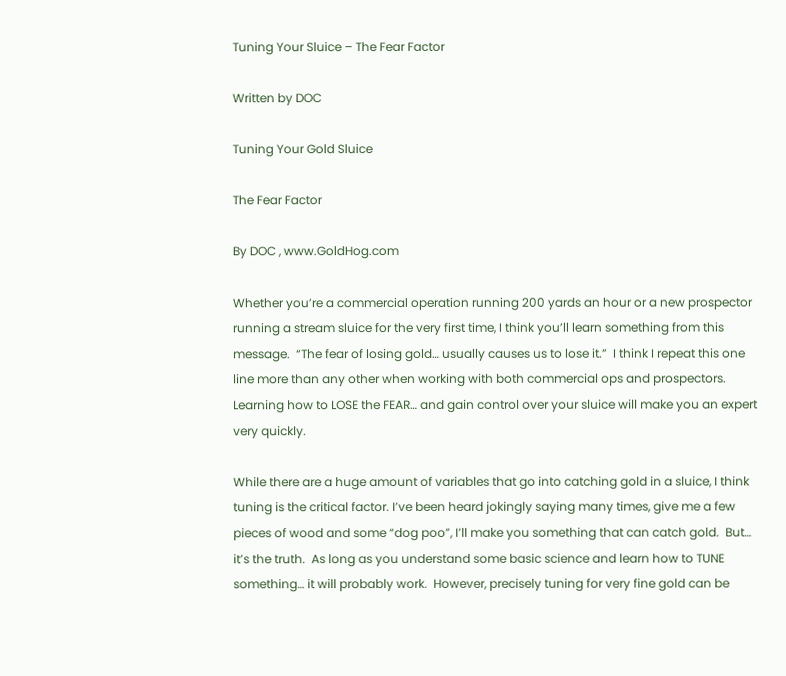Tuning Your Sluice – The Fear Factor

Written by DOC

Tuning Your Gold Sluice

The Fear Factor

By DOC , www.GoldHog.com

Whether you’re a commercial operation running 200 yards an hour or a new prospector running a stream sluice for the very first time, I think you’ll learn something from this message.  “The fear of losing gold… usually causes us to lose it.”  I think I repeat this one line more than any other when working with both commercial ops and prospectors.  Learning how to LOSE the FEAR… and gain control over your sluice will make you an expert very quickly.

While there are a huge amount of variables that go into catching gold in a sluice, I think tuning is the critical factor. I’ve been heard jokingly saying many times, give me a few pieces of wood and some “dog poo”, I’ll make you something that can catch gold.  But… it’s the truth.  As long as you understand some basic science and learn how to TUNE something… it will probably work.  However, precisely tuning for very fine gold can be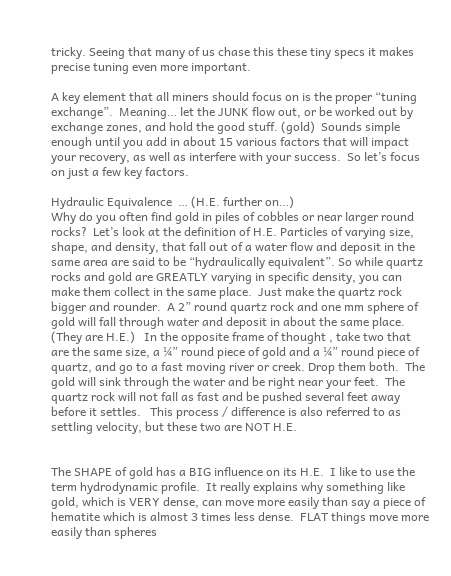tricky. Seeing that many of us chase this these tiny specs it makes precise tuning even more important.

A key element that all miners should focus on is the proper “tuning exchange”.  Meaning… let the JUNK flow out, or be worked out by exchange zones, and hold the good stuff. (gold)  Sounds simple enough until you add in about 15 various factors that will impact your recovery, as well as interfere with your success.  So let’s focus on just a few key factors.

Hydraulic Equivalence  … (H.E. further on…)
Why do you often find gold in piles of cobbles or near larger round rocks?  Let’s look at the definition of H.E. Particles of varying size, shape, and density, that fall out of a water flow and deposit in the same area are said to be “hydraulically equivalent”. So while quartz rocks and gold are GREATLY varying in specific density, you can make them collect in the same place.  Just make the quartz rock bigger and rounder.  A 2” round quartz rock and one mm sphere of gold will fall through water and deposit in about the same place. (They are H.E.)   In the opposite frame of thought , take two that are the same size, a ¼” round piece of gold and a ¼” round piece of quartz, and go to a fast moving river or creek. Drop them both.  The gold will sink through the water and be right near your feet.  The quartz rock will not fall as fast and be pushed several feet away before it settles.   This process / difference is also referred to as settling velocity, but these two are NOT H.E.


The SHAPE of gold has a BIG influence on its H.E.  I like to use the term hydrodynamic profile.  It really explains why something like gold, which is VERY dense, can move more easily than say a piece of hematite which is almost 3 times less dense.  FLAT things move more easily than spheres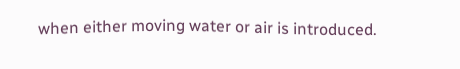when either moving water or air is introduced.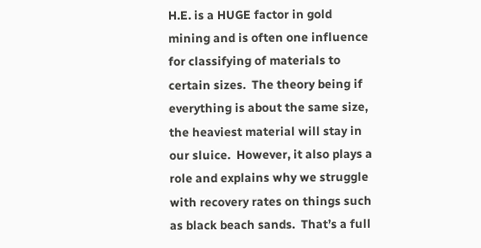H.E. is a HUGE factor in gold mining and is often one influence for classifying of materials to certain sizes.  The theory being if everything is about the same size, the heaviest material will stay in our sluice.  However, it also plays a role and explains why we struggle with recovery rates on things such as black beach sands.  That’s a full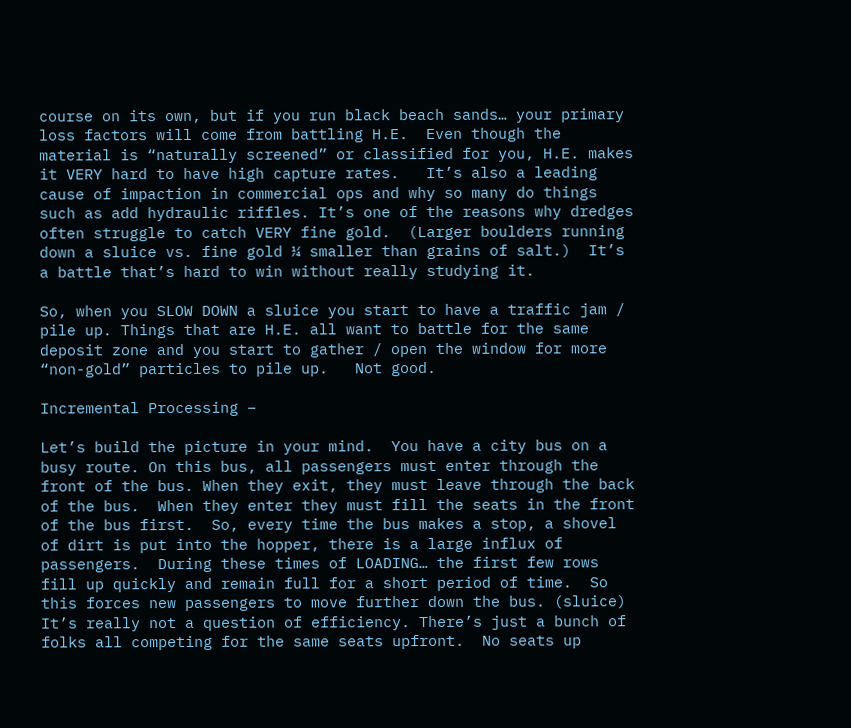course on its own, but if you run black beach sands… your primary loss factors will come from battling H.E.  Even though the material is “naturally screened” or classified for you, H.E. makes it VERY hard to have high capture rates.   It’s also a leading cause of impaction in commercial ops and why so many do things such as add hydraulic riffles. It’s one of the reasons why dredges often struggle to catch VERY fine gold.  (Larger boulders running down a sluice vs. fine gold ¼ smaller than grains of salt.)  It’s a battle that’s hard to win without really studying it.

So, when you SLOW DOWN a sluice you start to have a traffic jam / pile up. Things that are H.E. all want to battle for the same deposit zone and you start to gather / open the window for more “non-gold” particles to pile up.   Not good.

Incremental Processing –

Let’s build the picture in your mind.  You have a city bus on a busy route. On this bus, all passengers must enter through the front of the bus. When they exit, they must leave through the back of the bus.  When they enter they must fill the seats in the front of the bus first.  So, every time the bus makes a stop, a shovel of dirt is put into the hopper, there is a large influx of passengers.  During these times of LOADING… the first few rows fill up quickly and remain full for a short period of time.  So this forces new passengers to move further down the bus. (sluice)  It’s really not a question of efficiency. There’s just a bunch of folks all competing for the same seats upfront.  No seats up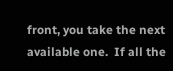front, you take the next available one.  If all the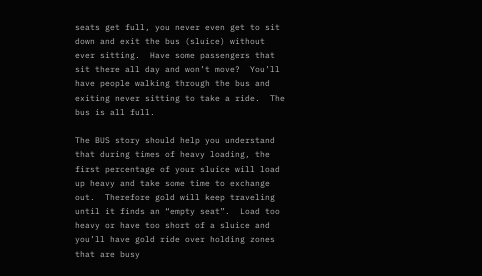seats get full, you never even get to sit down and exit the bus (sluice) without ever sitting.  Have some passengers that sit there all day and won’t move?  You’ll have people walking through the bus and exiting never sitting to take a ride.  The bus is all full.

The BUS story should help you understand that during times of heavy loading, the first percentage of your sluice will load up heavy and take some time to exchange out.  Therefore gold will keep traveling until it finds an “empty seat”.  Load too heavy or have too short of a sluice and you’ll have gold ride over holding zones that are busy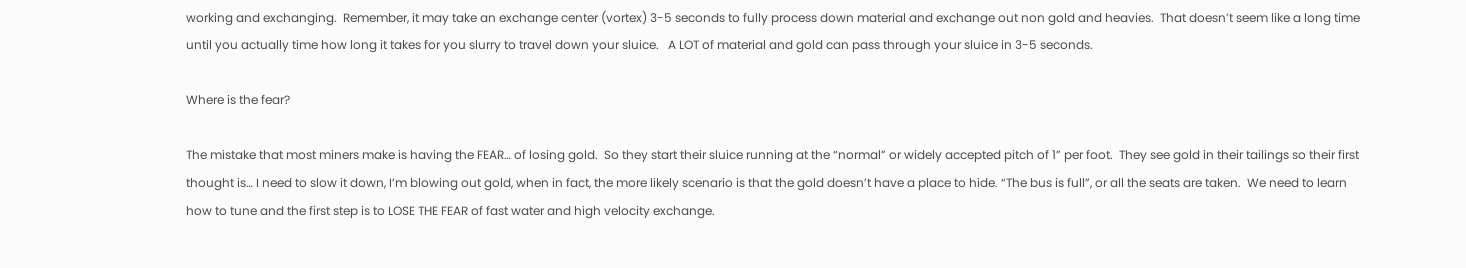working and exchanging.  Remember, it may take an exchange center (vortex) 3-5 seconds to fully process down material and exchange out non gold and heavies.  That doesn’t seem like a long time until you actually time how long it takes for you slurry to travel down your sluice.   A LOT of material and gold can pass through your sluice in 3-5 seconds.

Where is the fear?

The mistake that most miners make is having the FEAR… of losing gold.  So they start their sluice running at the “normal” or widely accepted pitch of 1” per foot.  They see gold in their tailings so their first thought is… I need to slow it down, I’m blowing out gold, when in fact, the more likely scenario is that the gold doesn’t have a place to hide. “The bus is full”, or all the seats are taken.  We need to learn how to tune and the first step is to LOSE THE FEAR of fast water and high velocity exchange.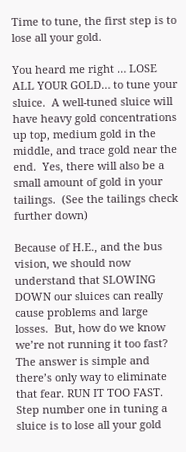Time to tune, the first step is to lose all your gold.

You heard me right … LOSE ALL YOUR GOLD… to tune your sluice.  A well-tuned sluice will have heavy gold concentrations up top, medium gold in the middle, and trace gold near the end.  Yes, there will also be a small amount of gold in your tailings.  (See the tailings check further down)

Because of H.E., and the bus vision, we should now understand that SLOWING DOWN our sluices can really cause problems and large losses.  But, how do we know we’re not running it too fast?   The answer is simple and there’s only way to eliminate that fear. RUN IT TOO FAST.  Step number one in tuning a sluice is to lose all your gold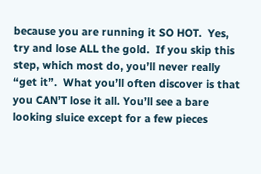because you are running it SO HOT.  Yes, try and lose ALL the gold.  If you skip this step, which most do, you’ll never really “get it”.  What you’ll often discover is that you CAN’T lose it all. You’ll see a bare looking sluice except for a few pieces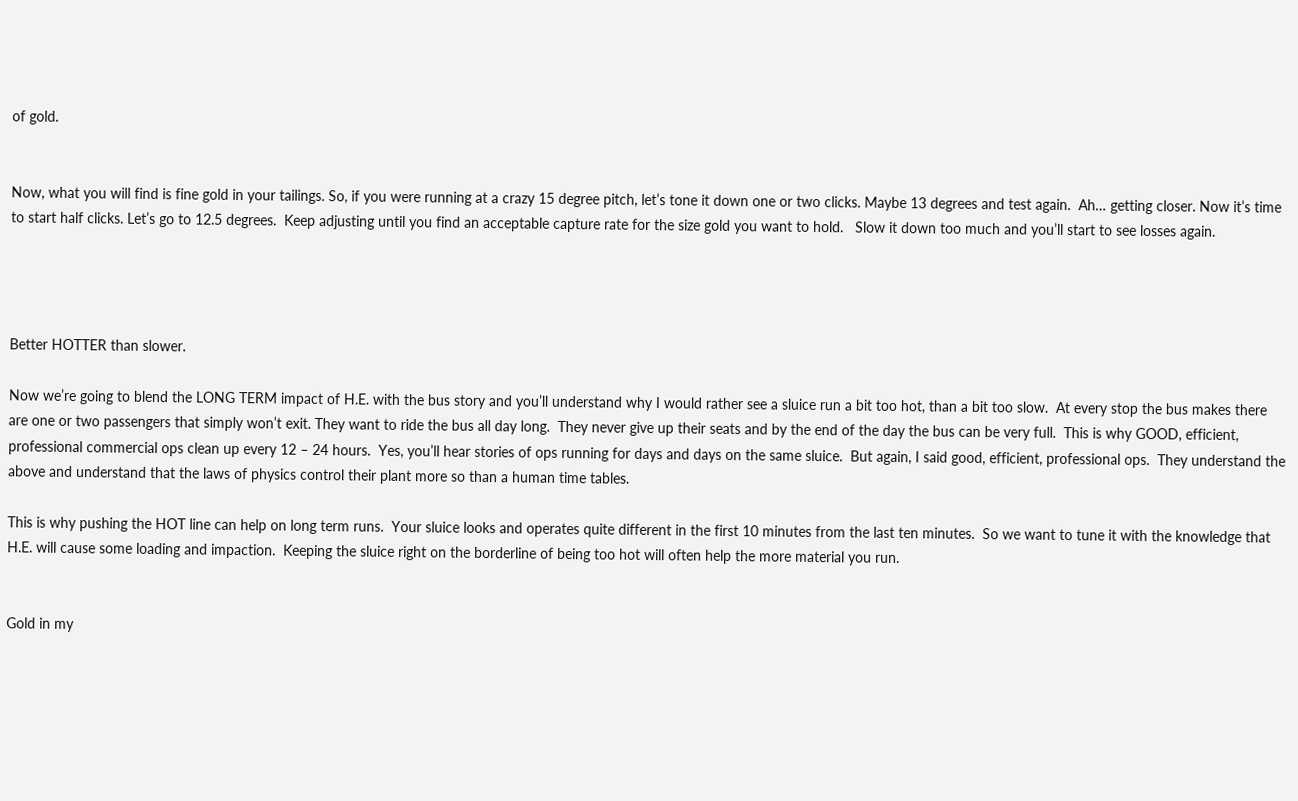of gold.


Now, what you will find is fine gold in your tailings. So, if you were running at a crazy 15 degree pitch, let’s tone it down one or two clicks. Maybe 13 degrees and test again.  Ah… getting closer. Now it’s time to start half clicks. Let’s go to 12.5 degrees.  Keep adjusting until you find an acceptable capture rate for the size gold you want to hold.   Slow it down too much and you’ll start to see losses again.




Better HOTTER than slower.

Now we’re going to blend the LONG TERM impact of H.E. with the bus story and you’ll understand why I would rather see a sluice run a bit too hot, than a bit too slow.  At every stop the bus makes there are one or two passengers that simply won’t exit. They want to ride the bus all day long.  They never give up their seats and by the end of the day the bus can be very full.  This is why GOOD, efficient, professional commercial ops clean up every 12 – 24 hours.  Yes, you’ll hear stories of ops running for days and days on the same sluice.  But again, I said good, efficient, professional ops.  They understand the above and understand that the laws of physics control their plant more so than a human time tables.

This is why pushing the HOT line can help on long term runs.  Your sluice looks and operates quite different in the first 10 minutes from the last ten minutes.  So we want to tune it with the knowledge that H.E. will cause some loading and impaction.  Keeping the sluice right on the borderline of being too hot will often help the more material you run.


Gold in my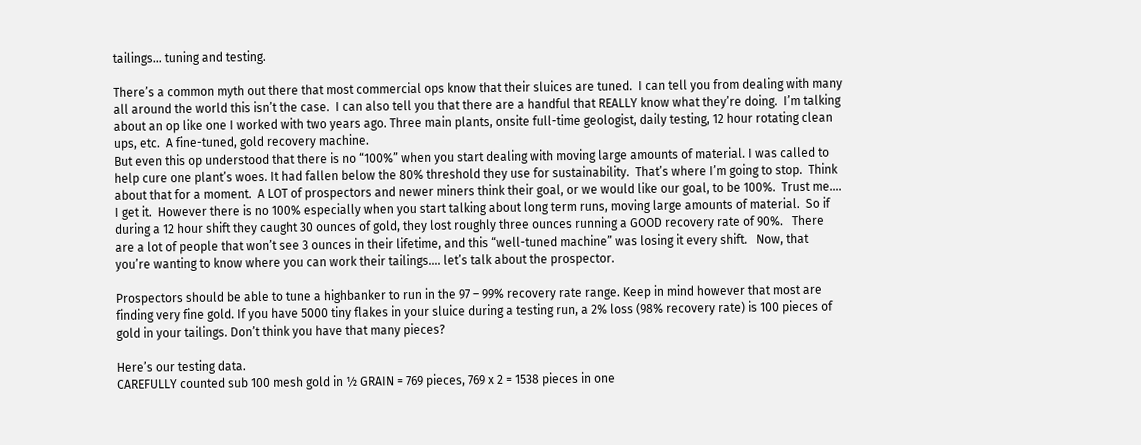tailings… tuning and testing.

There’s a common myth out there that most commercial ops know that their sluices are tuned.  I can tell you from dealing with many all around the world this isn’t the case.  I can also tell you that there are a handful that REALLY know what they’re doing.  I’m talking about an op like one I worked with two years ago. Three main plants, onsite full-time geologist, daily testing, 12 hour rotating clean ups, etc.  A fine-tuned, gold recovery machine.
But even this op understood that there is no “100%” when you start dealing with moving large amounts of material. I was called to help cure one plant’s woes. It had fallen below the 80% threshold they use for sustainability.  That’s where I’m going to stop.  Think about that for a moment.  A LOT of prospectors and newer miners think their goal, or we would like our goal, to be 100%.  Trust me…. I get it.  However there is no 100% especially when you start talking about long term runs, moving large amounts of material.  So if during a 12 hour shift they caught 30 ounces of gold, they lost roughly three ounces running a GOOD recovery rate of 90%.   There are a lot of people that won’t see 3 ounces in their lifetime, and this “well-tuned machine” was losing it every shift.   Now, that you’re wanting to know where you can work their tailings…. let’s talk about the prospector.

Prospectors should be able to tune a highbanker to run in the 97 – 99% recovery rate range. Keep in mind however that most are finding very fine gold. If you have 5000 tiny flakes in your sluice during a testing run, a 2% loss (98% recovery rate) is 100 pieces of gold in your tailings. Don’t think you have that many pieces?

Here’s our testing data.
CAREFULLY counted sub 100 mesh gold in ½ GRAIN = 769 pieces, 769 x 2 = 1538 pieces in one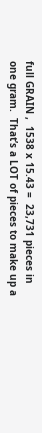full GRAIN ,  1538 x 15.43 =  23,731 pieces in one gram.  That’s a LOT of pieces to make up a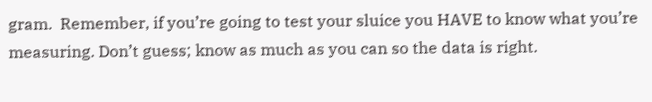gram.  Remember, if you’re going to test your sluice you HAVE to know what you’re measuring. Don’t guess; know as much as you can so the data is right.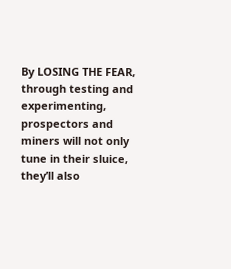By LOSING THE FEAR, through testing and experimenting, prospectors and miners will not only tune in their sluice, they’ll also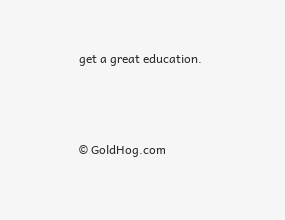get a great education.





© GoldHog.com